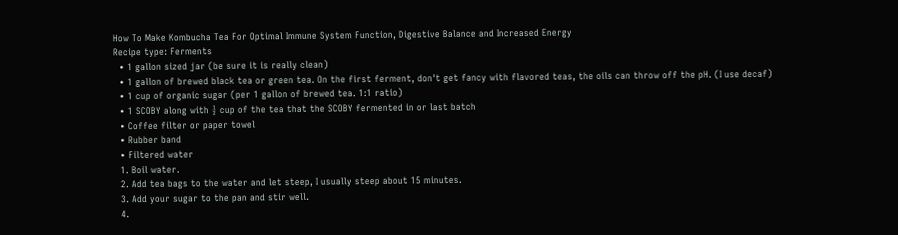How To Make Kombucha Tea For Optimal Immune System Function, Digestive Balance and Increased Energy
Recipe type: Ferments
  • 1 gallon sized jar (be sure it is really clean)
  • 1 gallon of brewed black tea or green tea. On the first ferment, don't get fancy with flavored teas, the oils can throw off the pH. (I use decaf)
  • 1 cup of organic sugar (per 1 gallon of brewed tea. 1:1 ratio)
  • 1 SCOBY along with ½ cup of the tea that the SCOBY fermented in or last batch
  • Coffee filter or paper towel
  • Rubber band
  • Filtered water
  1. Boil water.
  2. Add tea bags to the water and let steep, I usually steep about 15 minutes.
  3. Add your sugar to the pan and stir well.
  4.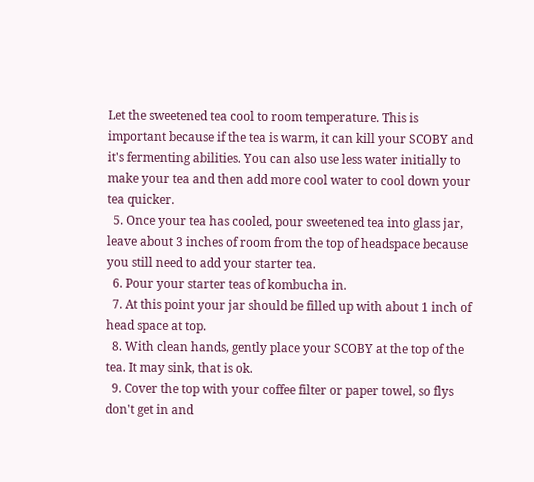Let the sweetened tea cool to room temperature. This is important because if the tea is warm, it can kill your SCOBY and it's fermenting abilities. You can also use less water initially to make your tea and then add more cool water to cool down your tea quicker.
  5. Once your tea has cooled, pour sweetened tea into glass jar, leave about 3 inches of room from the top of headspace because you still need to add your starter tea.
  6. Pour your starter teas of kombucha in.
  7. At this point your jar should be filled up with about 1 inch of head space at top.
  8. With clean hands, gently place your SCOBY at the top of the tea. It may sink, that is ok.
  9. Cover the top with your coffee filter or paper towel, so flys don't get in and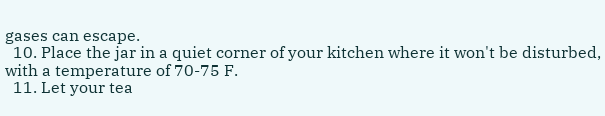gases can escape.
  10. Place the jar in a quiet corner of your kitchen where it won't be disturbed, with a temperature of 70-75 F.
  11. Let your tea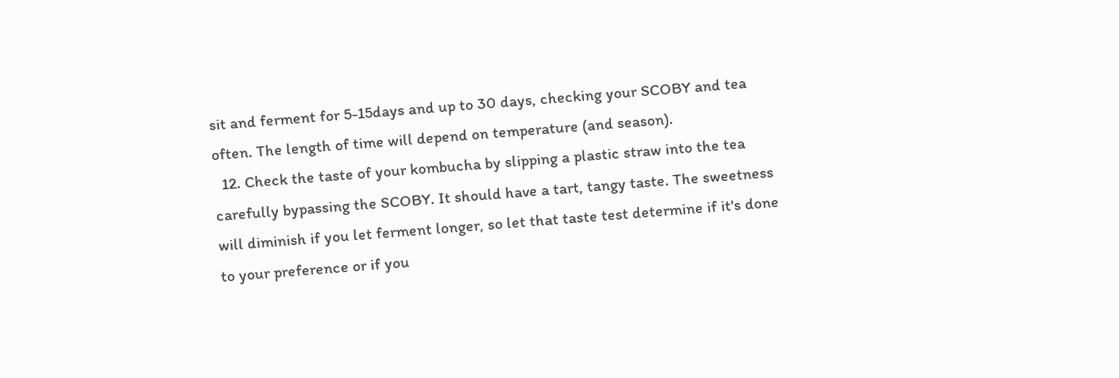sit and ferment for 5-15days and up to 30 days, checking your SCOBY and tea often. The length of time will depend on temperature (and season).
  12. Check the taste of your kombucha by slipping a plastic straw into the tea carefully bypassing the SCOBY. It should have a tart, tangy taste. The sweetness will diminish if you let ferment longer, so let that taste test determine if it's done to your preference or if you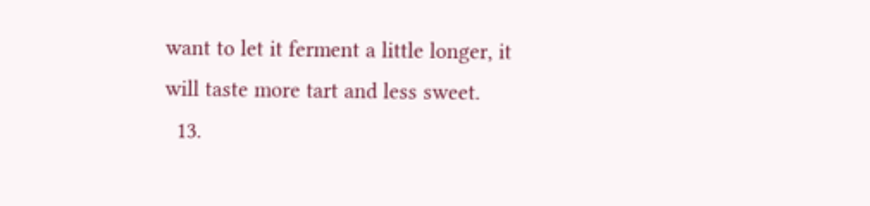want to let it ferment a little longer, it will taste more tart and less sweet.
  13.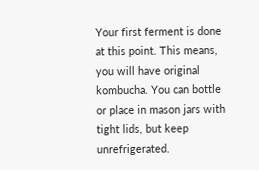Your first ferment is done at this point. This means, you will have original kombucha. You can bottle or place in mason jars with tight lids, but keep unrefrigerated.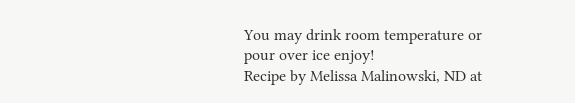You may drink room temperature or pour over ice enjoy!
Recipe by Melissa Malinowski, ND at